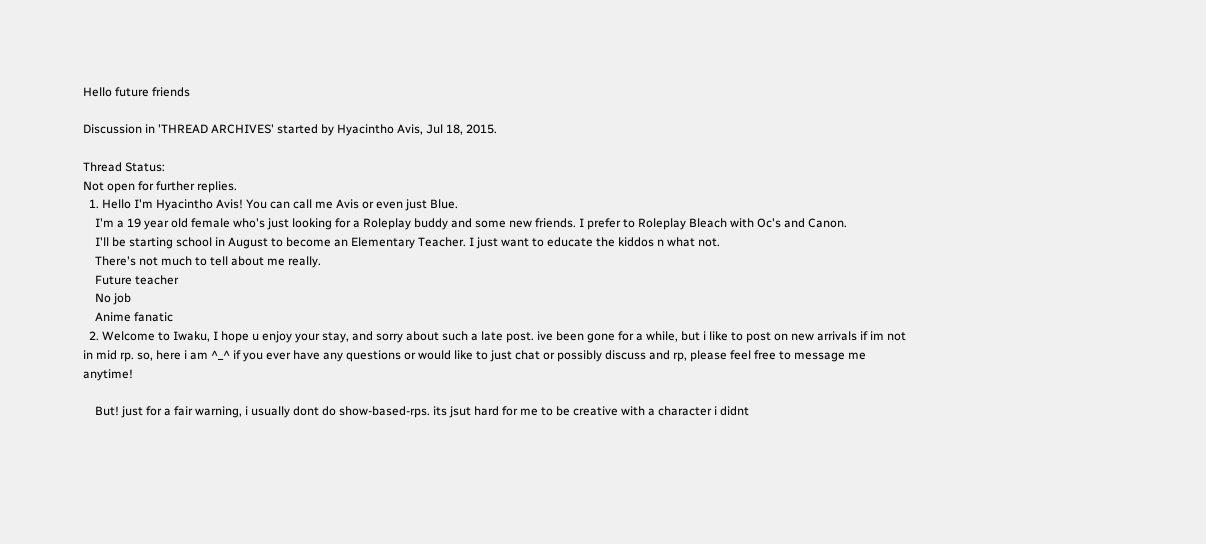Hello future friends

Discussion in 'THREAD ARCHIVES' started by Hyacintho Avis, Jul 18, 2015.

Thread Status:
Not open for further replies.
  1. Hello I'm Hyacintho Avis! You can call me Avis or even just Blue.
    I'm a 19 year old female who's just looking for a Roleplay buddy and some new friends. I prefer to Roleplay Bleach with Oc's and Canon.
    I'll be starting school in August to become an Elementary Teacher. I just want to educate the kiddos n what not.
    There's not much to tell about me really.
    Future teacher
    No job
    Anime fanatic
  2. Welcome to Iwaku, I hope u enjoy your stay, and sorry about such a late post. ive been gone for a while, but i like to post on new arrivals if im not in mid rp. so, here i am ^_^ if you ever have any questions or would like to just chat or possibly discuss and rp, please feel free to message me anytime!

    But! just for a fair warning, i usually dont do show-based-rps. its jsut hard for me to be creative with a character i didnt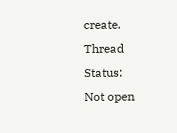create.
Thread Status:
Not open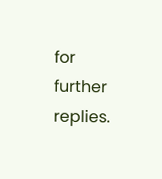for further replies.